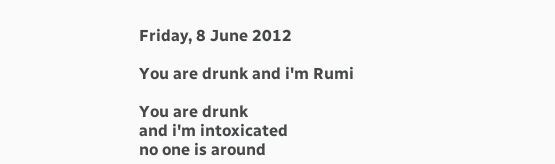Friday, 8 June 2012

You are drunk and i'm Rumi

You are drunk
and i'm intoxicated
no one is around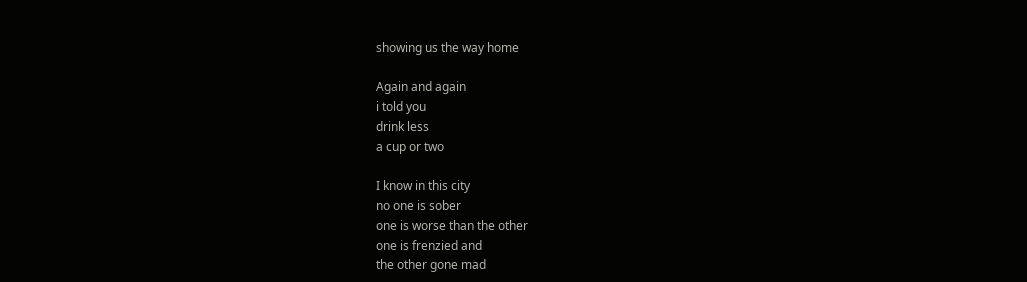showing us the way home

Again and again
i told you
drink less
a cup or two

I know in this city
no one is sober
one is worse than the other
one is frenzied and
the other gone mad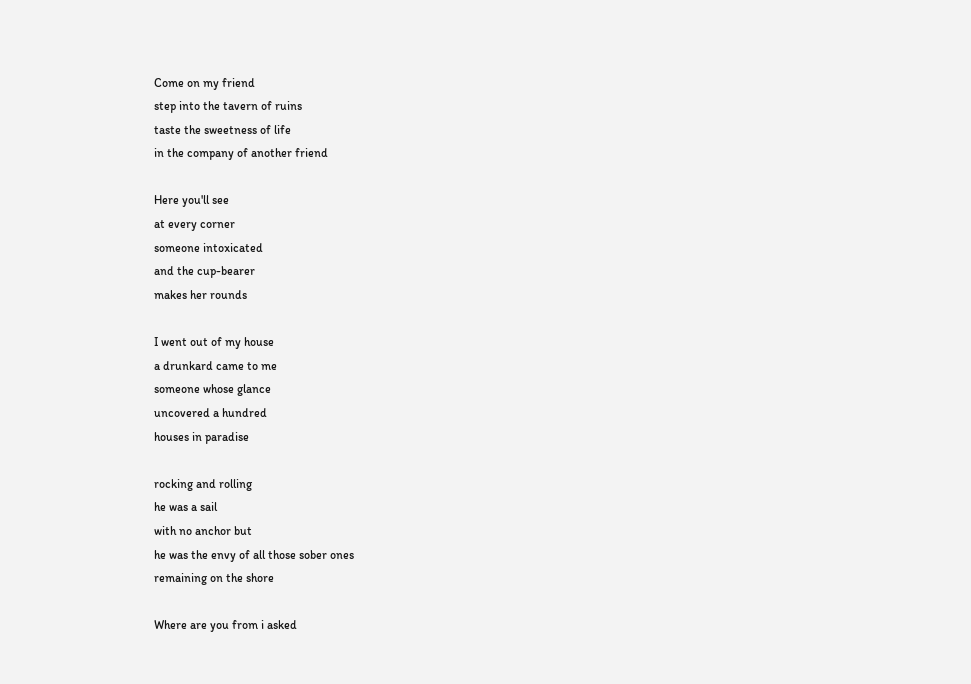Come on my friend
step into the tavern of ruins
taste the sweetness of life
in the company of another friend

Here you'll see
at every corner
someone intoxicated
and the cup-bearer
makes her rounds

I went out of my house
a drunkard came to me
someone whose glance
uncovered a hundred
houses in paradise

rocking and rolling
he was a sail
with no anchor but
he was the envy of all those sober ones
remaining on the shore

Where are you from i asked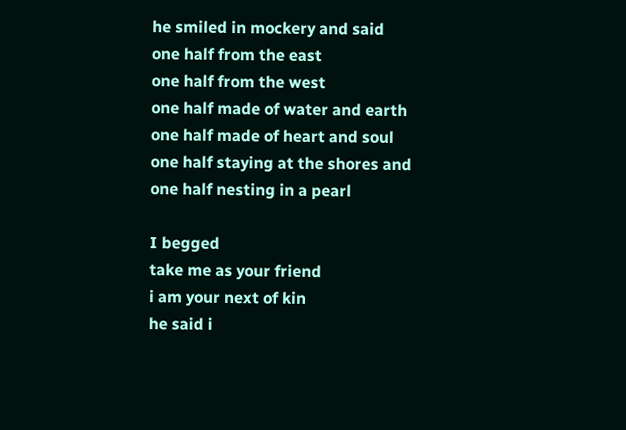he smiled in mockery and said
one half from the east
one half from the west
one half made of water and earth
one half made of heart and soul
one half staying at the shores and
one half nesting in a pearl

I begged
take me as your friend
i am your next of kin
he said i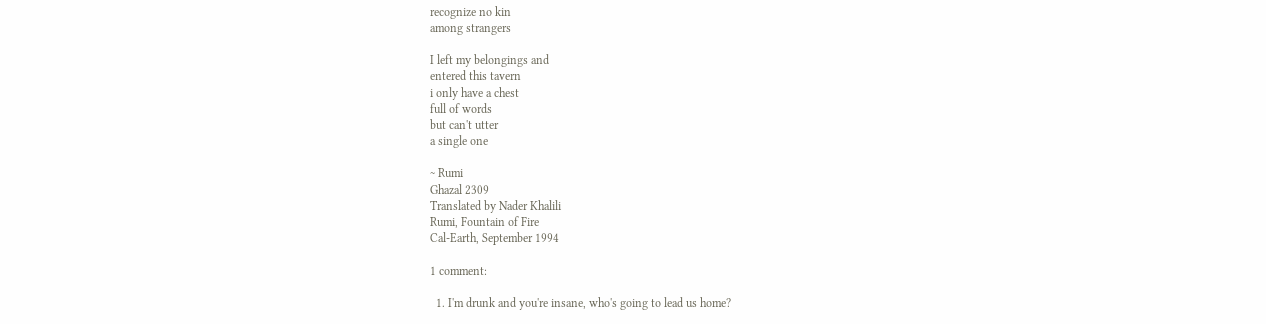recognize no kin
among strangers

I left my belongings and
entered this tavern
i only have a chest
full of words
but can't utter
a single one

~ Rumi
Ghazal 2309
Translated by Nader Khalili
Rumi, Fountain of Fire
Cal-Earth, September 1994

1 comment:

  1. I'm drunk and you're insane, who's going to lead us home?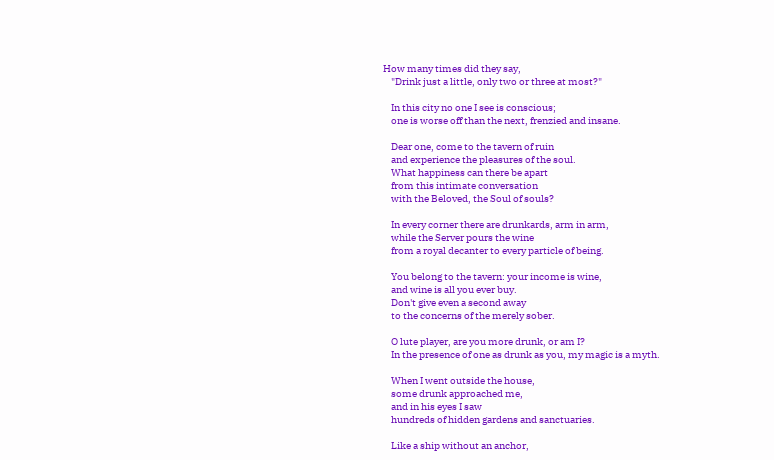How many times did they say,
    "Drink just a little, only two or three at most?"

    In this city no one I see is conscious;
    one is worse off than the next, frenzied and insane.

    Dear one, come to the tavern of ruin
    and experience the pleasures of the soul.
    What happiness can there be apart
    from this intimate conversation
    with the Beloved, the Soul of souls?

    In every corner there are drunkards, arm in arm,
    while the Server pours the wine
    from a royal decanter to every particle of being.

    You belong to the tavern: your income is wine,
    and wine is all you ever buy.
    Don't give even a second away
    to the concerns of the merely sober.

    O lute player, are you more drunk, or am I?
    In the presence of one as drunk as you, my magic is a myth.

    When I went outside the house,
    some drunk approached me,
    and in his eyes I saw
    hundreds of hidden gardens and sanctuaries.

    Like a ship without an anchor,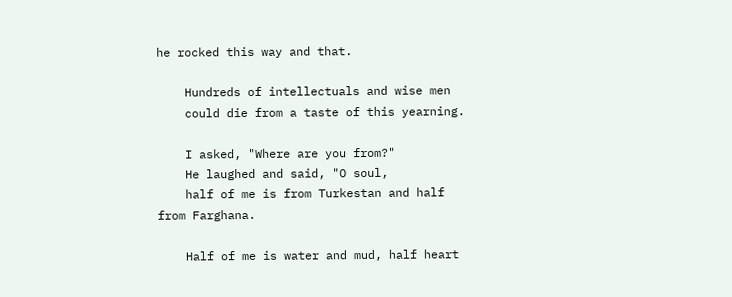he rocked this way and that.

    Hundreds of intellectuals and wise men
    could die from a taste of this yearning.

    I asked, "Where are you from?"
    He laughed and said, "O soul,
    half of me is from Turkestan and half from Farghana.

    Half of me is water and mud, half heart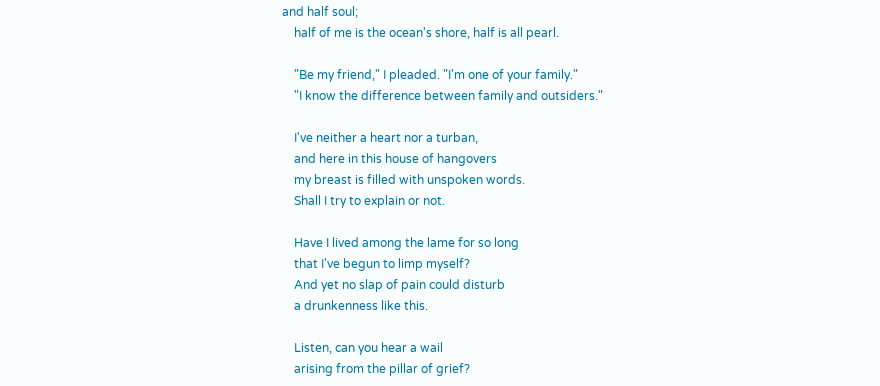and half soul;
    half of me is the ocean's shore, half is all pearl.

    "Be my friend," I pleaded. "I'm one of your family."
    "I know the difference between family and outsiders."

    I've neither a heart nor a turban,
    and here in this house of hangovers
    my breast is filled with unspoken words.
    Shall I try to explain or not.

    Have I lived among the lame for so long
    that I've begun to limp myself?
    And yet no slap of pain could disturb
    a drunkenness like this.

    Listen, can you hear a wail
    arising from the pillar of grief?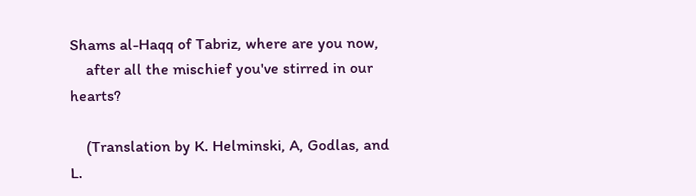Shams al-Haqq of Tabriz, where are you now,
    after all the mischief you've stirred in our hearts?

    (Translation by K. Helminski, A, Godlas, and L.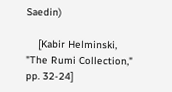Saedin)

    [Kabir Helminski, "The Rumi Collection," pp. 32-24]